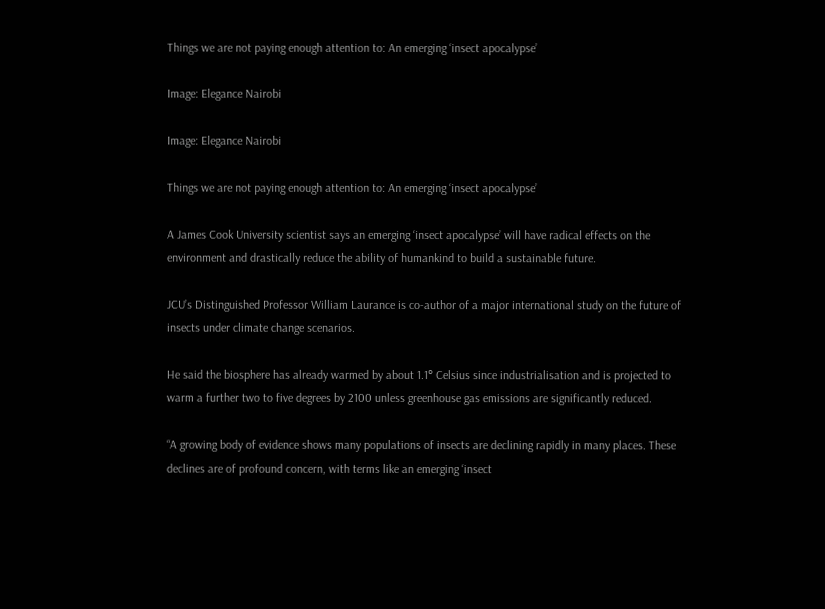Things we are not paying enough attention to: An emerging ‘insect apocalypse’

Image: Elegance Nairobi

Image: Elegance Nairobi

Things we are not paying enough attention to: An emerging ‘insect apocalypse’

A James Cook University scientist says an emerging ‘insect apocalypse’ will have radical effects on the environment and drastically reduce the ability of humankind to build a sustainable future.

JCU’s Distinguished Professor William Laurance is co-author of a major international study on the future of insects under climate change scenarios.

He said the biosphere has already warmed by about 1.1° Celsius since industrialisation and is projected to warm a further two to five degrees by 2100 unless greenhouse gas emissions are significantly reduced.

“A growing body of evidence shows many populations of insects are declining rapidly in many places. These declines are of profound concern, with terms like an emerging ‘insect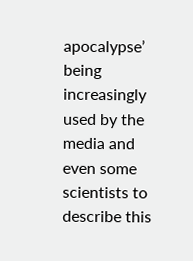apocalypse’ being increasingly used by the media and even some scientists to describe this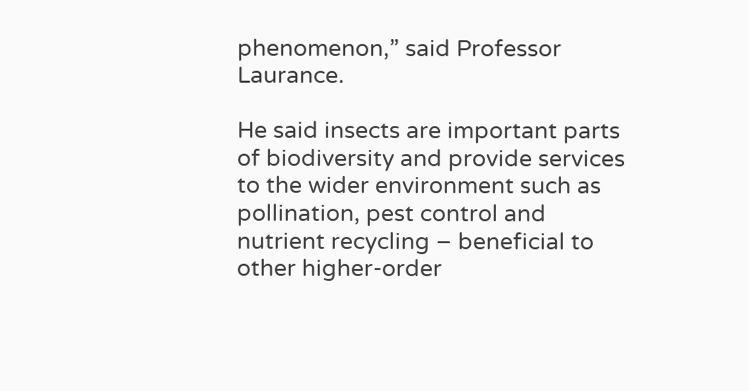phenomenon,” said Professor Laurance.

He said insects are important parts of biodiversity and provide services to the wider environment such as pollination, pest control and nutrient recycling – beneficial to other higher-order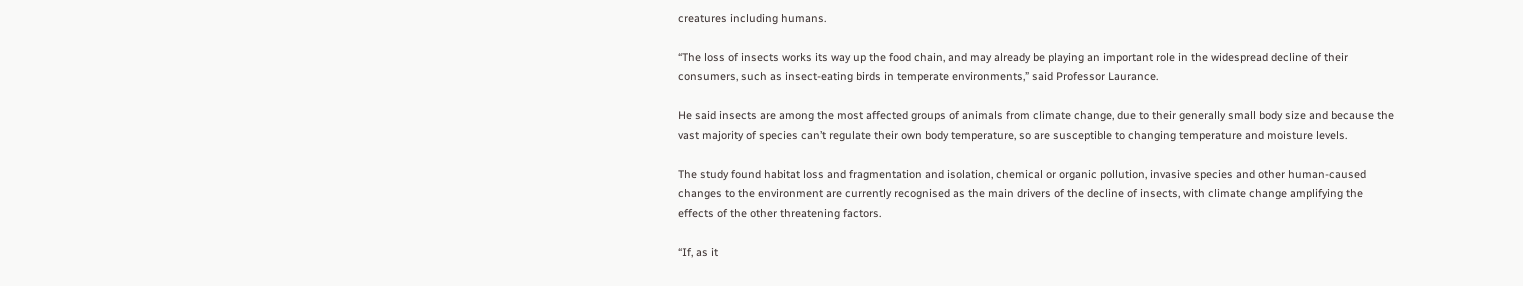creatures including humans.

“The loss of insects works its way up the food chain, and may already be playing an important role in the widespread decline of their consumers, such as insect-eating birds in temperate environments,” said Professor Laurance.

He said insects are among the most affected groups of animals from climate change, due to their generally small body size and because the vast majority of species can’t regulate their own body temperature, so are susceptible to changing temperature and moisture levels.

The study found habitat loss and fragmentation and isolation, chemical or organic pollution, invasive species and other human-caused changes to the environment are currently recognised as the main drivers of the decline of insects, with climate change amplifying the effects of the other threatening factors.

“If, as it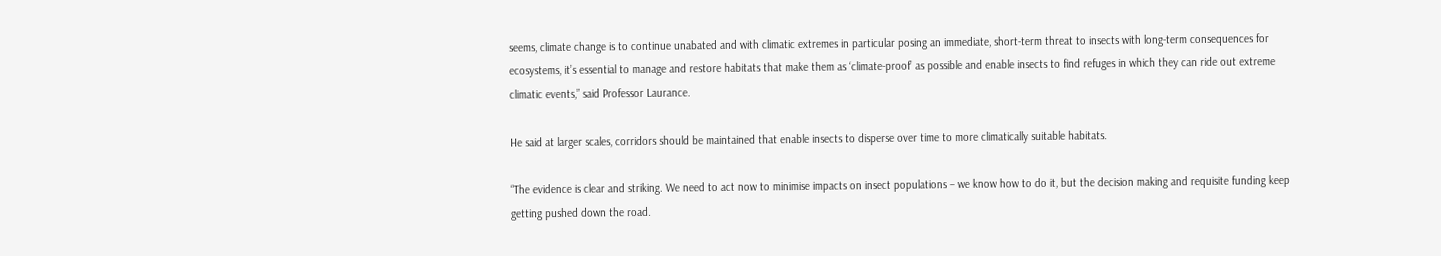seems, climate change is to continue unabated and with climatic extremes in particular posing an immediate, short-term threat to insects with long-term consequences for ecosystems, it’s essential to manage and restore habitats that make them as ‘climate-proof’ as possible and enable insects to find refuges in which they can ride out extreme climatic events,” said Professor Laurance.

He said at larger scales, corridors should be maintained that enable insects to disperse over time to more climatically suitable habitats.

“The evidence is clear and striking. We need to act now to minimise impacts on insect populations – we know how to do it, but the decision making and requisite funding keep getting pushed down the road.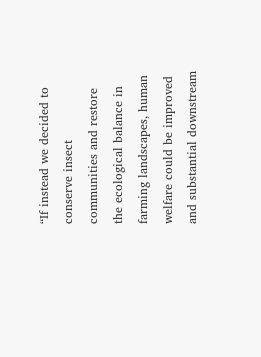“If instead we decided to conserve insect communities and restore the ecological balance in farming landscapes, human welfare could be improved and substantial downstream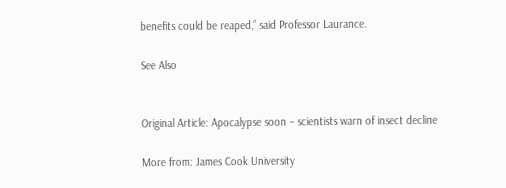benefits could be reaped,” said Professor Laurance.

See Also


Original Article: Apocalypse soon – scientists warn of insect decline

More from: James Cook University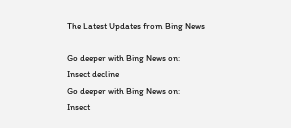The Latest Updates from Bing News

Go deeper with Bing News on:
Insect decline
Go deeper with Bing News on:
Insect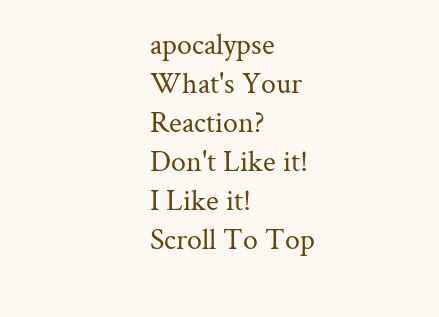apocalypse
What's Your Reaction?
Don't Like it!
I Like it!
Scroll To Top